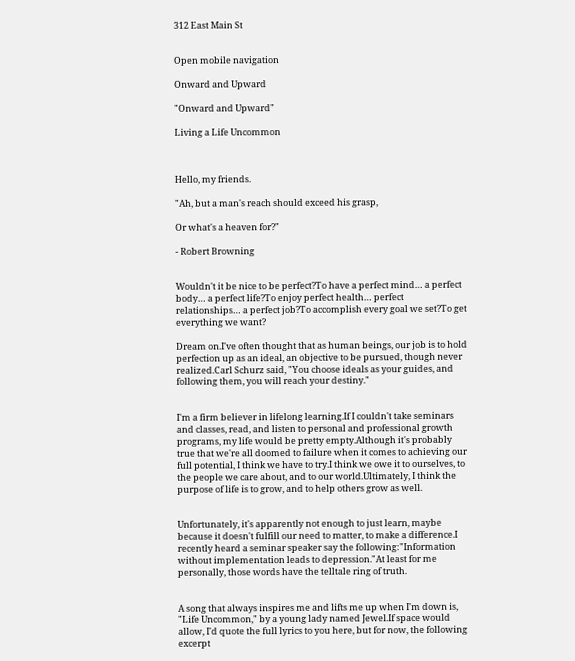312 East Main St


Open mobile navigation

Onward and Upward

"Onward and Upward"

Living a Life Uncommon



Hello, my friends.

"Ah, but a man's reach should exceed his grasp,

Or what's a heaven for?"

- Robert Browning


Wouldn't it be nice to be perfect?To have a perfect mind… a perfect body… a perfect life?To enjoy perfect health… perfect relationships… a perfect job?To accomplish every goal we set?To get everything we want?

Dream on.I've often thought that as human beings, our job is to hold perfection up as an ideal, an objective to be pursued, though never realized.Carl Schurz said, "You choose ideals as your guides, and following them, you will reach your destiny."


I'm a firm believer in lifelong learning.If I couldn't take seminars and classes, read, and listen to personal and professional growth programs, my life would be pretty empty.Although it's probably true that we're all doomed to failure when it comes to achieving our full potential, I think we have to try.I think we owe it to ourselves, to the people we care about, and to our world.Ultimately, I think the purpose of life is to grow, and to help others grow as well.


Unfortunately, it's apparently not enough to just learn, maybe because it doesn't fulfill our need to matter, to make a difference.I recently heard a seminar speaker say the following:"Information without implementation leads to depression."At least for me personally, those words have the telltale ring of truth.


A song that always inspires me and lifts me up when I'm down is, "Life Uncommon," by a young lady named Jewel.If space would allow, I'd quote the full lyrics to you here, but for now, the following excerpt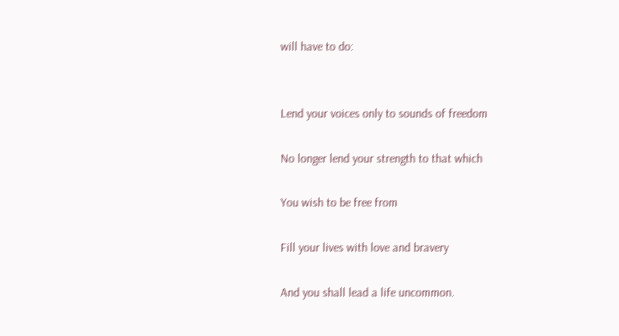will have to do:


Lend your voices only to sounds of freedom

No longer lend your strength to that which

You wish to be free from

Fill your lives with love and bravery

And you shall lead a life uncommon.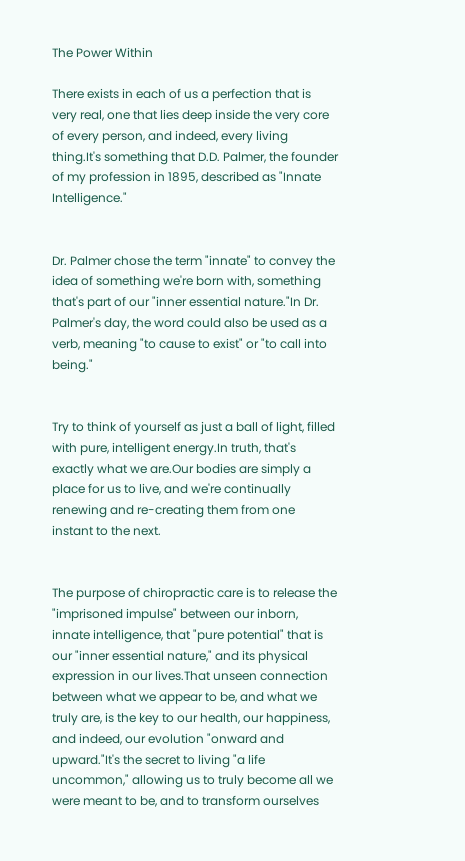The Power Within

There exists in each of us a perfection that is very real, one that lies deep inside the very core of every person, and indeed, every living thing.It's something that D.D. Palmer, the founder of my profession in 1895, described as "Innate Intelligence."


Dr. Palmer chose the term "innate" to convey the idea of something we're born with, something that's part of our "inner essential nature."In Dr. Palmer's day, the word could also be used as a verb, meaning "to cause to exist" or "to call into being."


Try to think of yourself as just a ball of light, filled with pure, intelligent energy.In truth, that's exactly what we are.Our bodies are simply a place for us to live, and we're continually renewing and re-creating them from one instant to the next.


The purpose of chiropractic care is to release the "imprisoned impulse" between our inborn, innate intelligence, that "pure potential" that is our "inner essential nature," and its physical expression in our lives.That unseen connection between what we appear to be, and what we truly are, is the key to our health, our happiness, and indeed, our evolution "onward and upward."It's the secret to living "a life uncommon," allowing us to truly become all we were meant to be, and to transform ourselves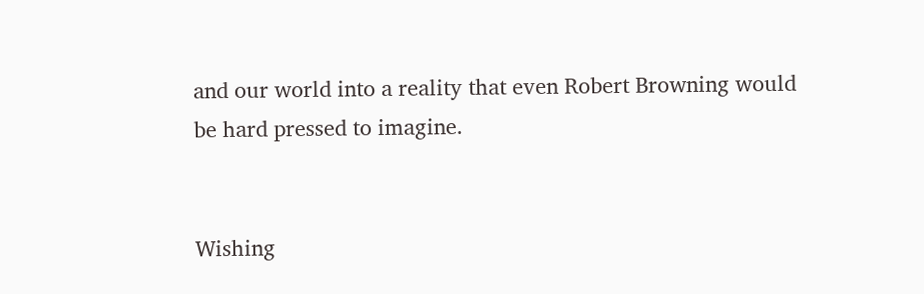and our world into a reality that even Robert Browning would be hard pressed to imagine.


Wishing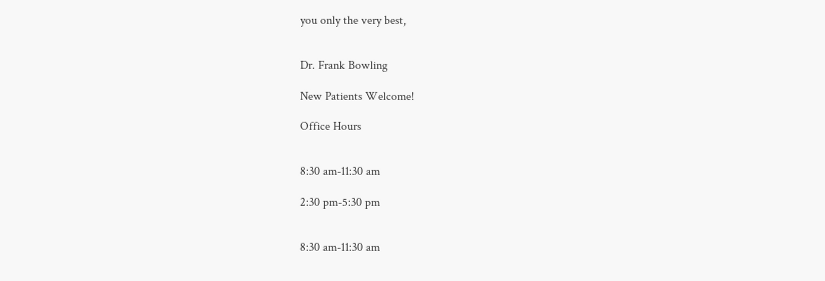you only the very best,


Dr. Frank Bowling

New Patients Welcome!

Office Hours


8:30 am-11:30 am

2:30 pm-5:30 pm


8:30 am-11:30 am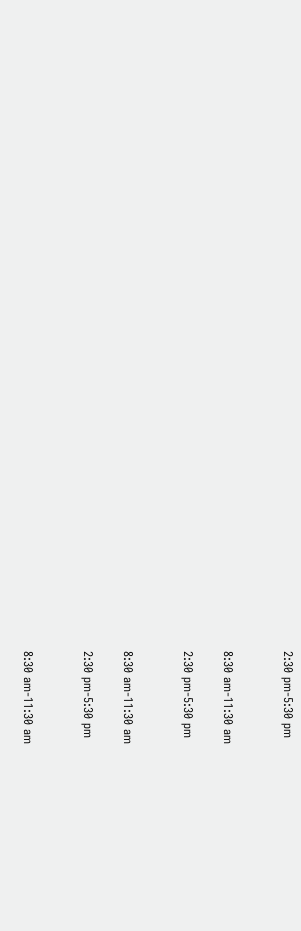2:30 pm-5:30 pm


8:30 am-11:30 am

2:30 pm-5:30 pm


8:30 am-11:30 am

2:30 pm-5:30 pm


8:30 am-11:30 am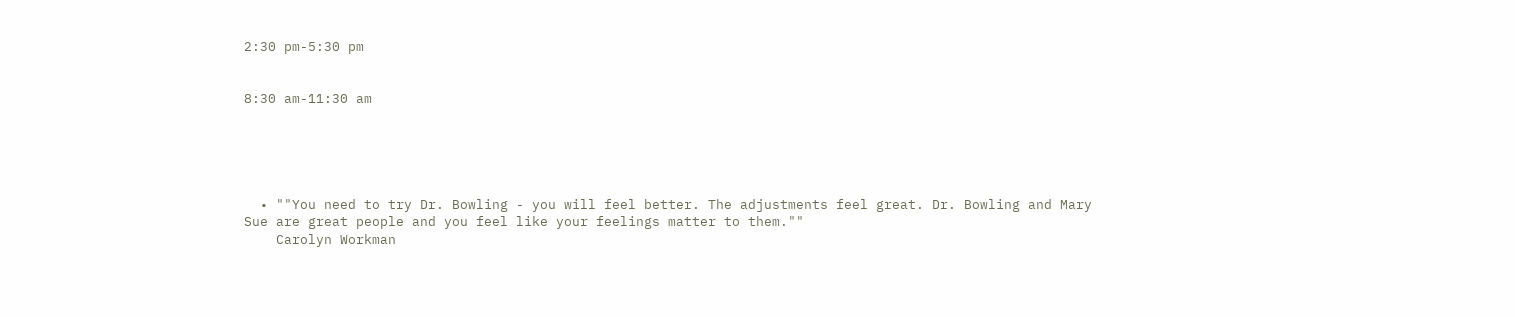2:30 pm-5:30 pm


8:30 am-11:30 am





  • ""You need to try Dr. Bowling - you will feel better. The adjustments feel great. Dr. Bowling and Mary Sue are great people and you feel like your feelings matter to them.""
    Carolyn Workman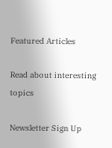Featured Articles

Read about interesting topics

Newsletter Sign Up